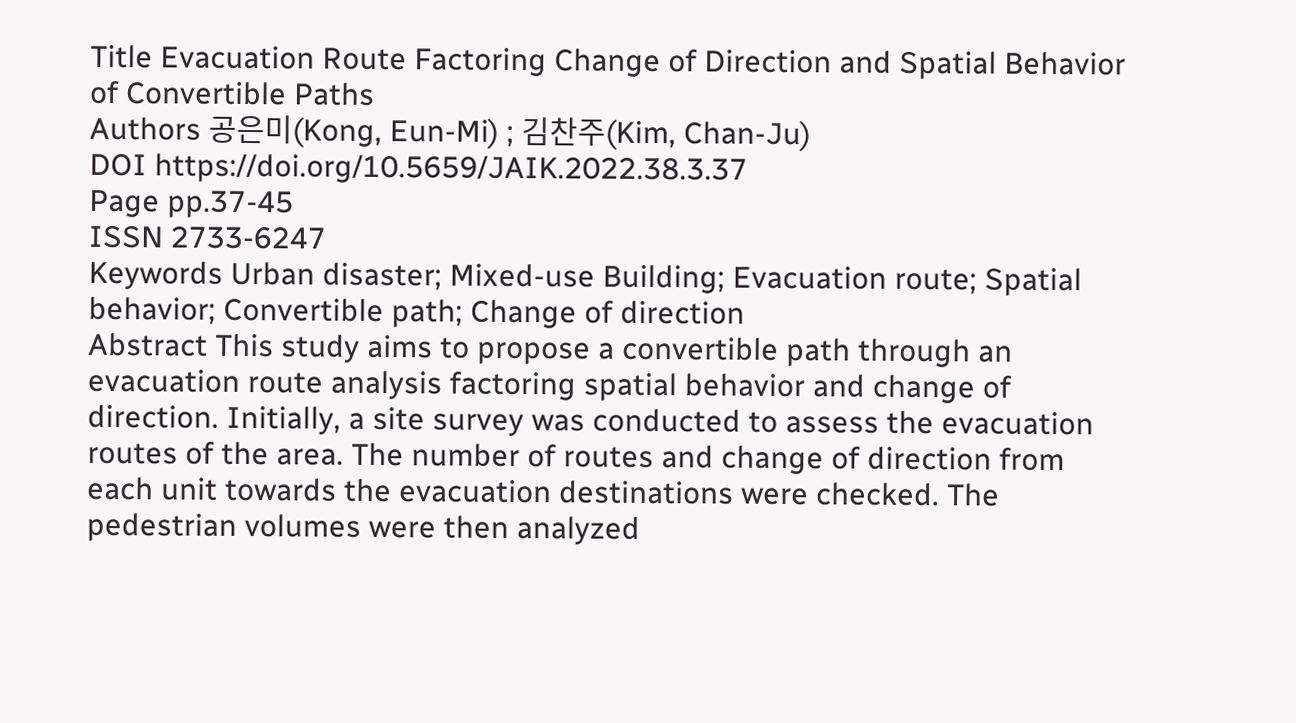Title Evacuation Route Factoring Change of Direction and Spatial Behavior of Convertible Paths
Authors 공은미(Kong, Eun-Mi) ; 김찬주(Kim, Chan-Ju)
DOI https://doi.org/10.5659/JAIK.2022.38.3.37
Page pp.37-45
ISSN 2733-6247
Keywords Urban disaster; Mixed-use Building; Evacuation route; Spatial behavior; Convertible path; Change of direction
Abstract This study aims to propose a convertible path through an evacuation route analysis factoring spatial behavior and change of direction. Initially, a site survey was conducted to assess the evacuation routes of the area. The number of routes and change of direction from each unit towards the evacuation destinations were checked. The pedestrian volumes were then analyzed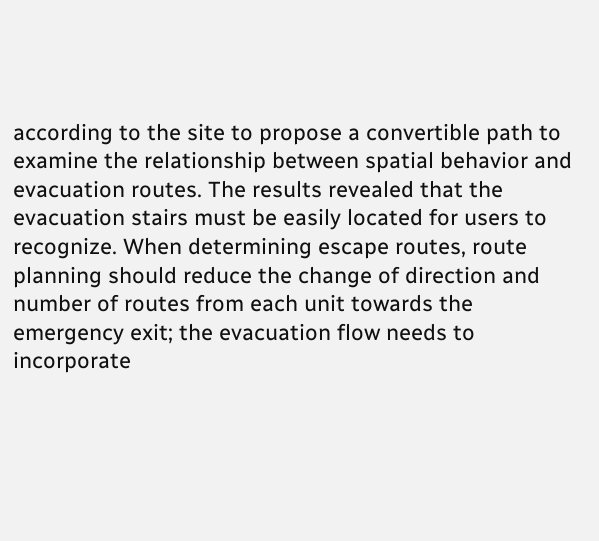according to the site to propose a convertible path to examine the relationship between spatial behavior and evacuation routes. The results revealed that the evacuation stairs must be easily located for users to recognize. When determining escape routes, route planning should reduce the change of direction and number of routes from each unit towards the emergency exit; the evacuation flow needs to incorporate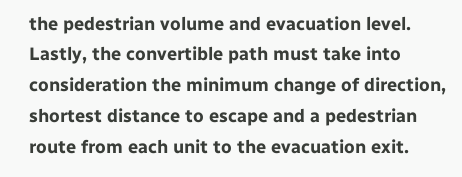the pedestrian volume and evacuation level. Lastly, the convertible path must take into consideration the minimum change of direction, shortest distance to escape and a pedestrian route from each unit to the evacuation exit.